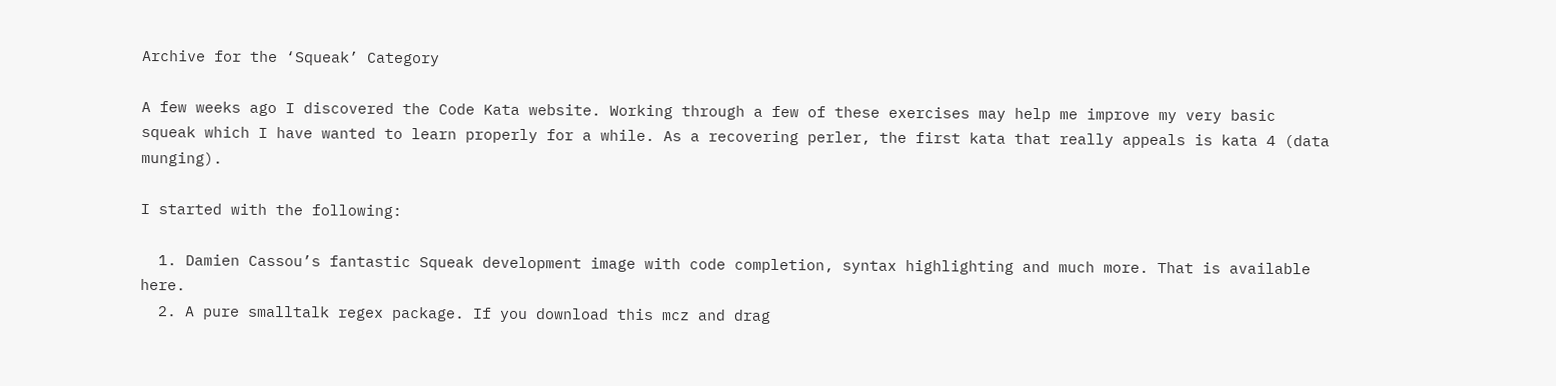Archive for the ‘Squeak’ Category

A few weeks ago I discovered the Code Kata website. Working through a few of these exercises may help me improve my very basic squeak which I have wanted to learn properly for a while. As a recovering perler, the first kata that really appeals is kata 4 (data munging).

I started with the following:

  1. Damien Cassou’s fantastic Squeak development image with code completion, syntax highlighting and much more. That is available here.
  2. A pure smalltalk regex package. If you download this mcz and drag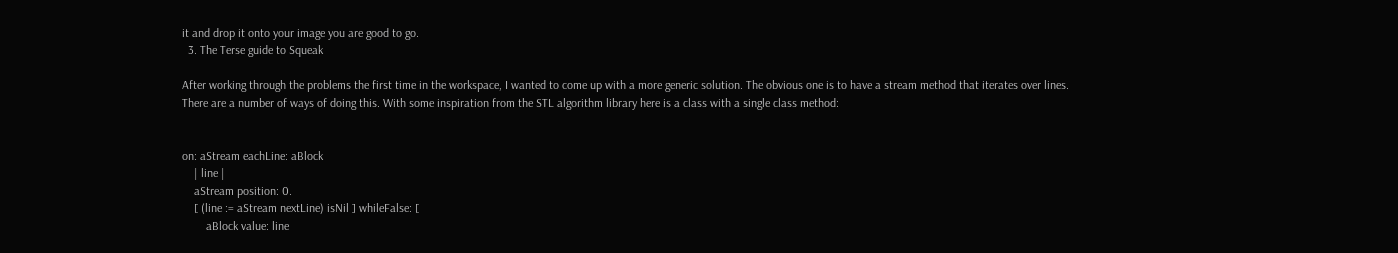it and drop it onto your image you are good to go.
  3. The Terse guide to Squeak

After working through the problems the first time in the workspace, I wanted to come up with a more generic solution. The obvious one is to have a stream method that iterates over lines. There are a number of ways of doing this. With some inspiration from the STL algorithm library here is a class with a single class method:


on: aStream eachLine: aBlock
    | line |
    aStream position: 0.
    [ (line := aStream nextLine) isNil ] whileFalse: [
        aBlock value: line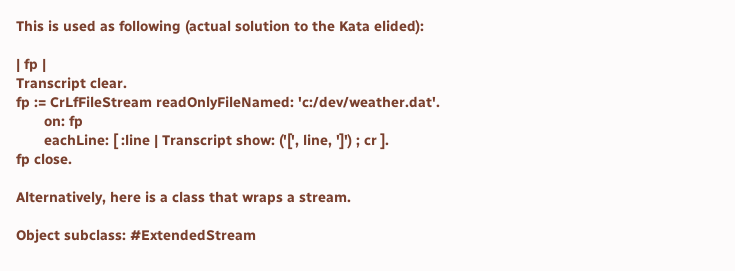This is used as following (actual solution to the Kata elided):

| fp |
Transcript clear.
fp := CrLfFileStream readOnlyFileNamed: 'c:/dev/weather.dat'.
       on: fp
       eachLine: [ :line | Transcript show: ('[', line, ']') ; cr ].
fp close.

Alternatively, here is a class that wraps a stream.

Object subclass: #ExtendedStream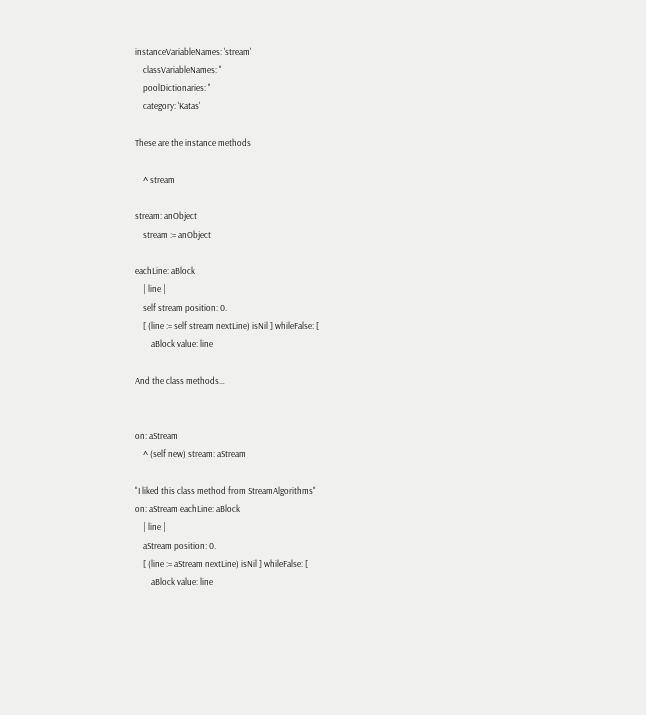instanceVariableNames: 'stream'
    classVariableNames: ''
    poolDictionaries: ''
    category: 'Katas'

These are the instance methods

    ^ stream

stream: anObject
    stream := anObject

eachLine: aBlock
    | line |
    self stream position: 0.
    [ (line := self stream nextLine) isNil ] whileFalse: [
        aBlock value: line

And the class methods…


on: aStream
    ^ (self new) stream: aStream

"I liked this class method from StreamAlgorithms"
on: aStream eachLine: aBlock
    | line |
    aStream position: 0.
    [ (line := aStream nextLine) isNil ] whileFalse: [
        aBlock value: line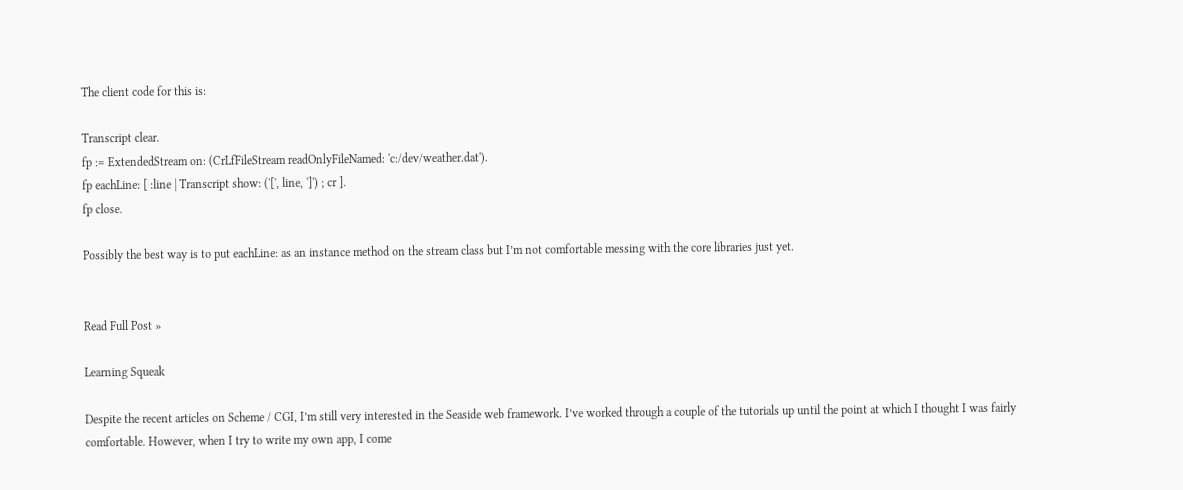The client code for this is:

Transcript clear.
fp := ExtendedStream on: (CrLfFileStream readOnlyFileNamed: 'c:/dev/weather.dat').
fp eachLine: [ :line | Transcript show: ('[', line, ']') ; cr ].
fp close.

Possibly the best way is to put eachLine: as an instance method on the stream class but I’m not comfortable messing with the core libraries just yet.


Read Full Post »

Learning Squeak

Despite the recent articles on Scheme / CGI, I’m still very interested in the Seaside web framework. I’ve worked through a couple of the tutorials up until the point at which I thought I was fairly comfortable. However, when I try to write my own app, I come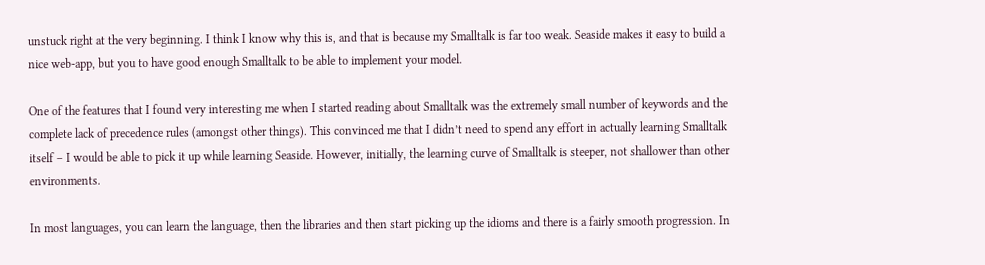unstuck right at the very beginning. I think I know why this is, and that is because my Smalltalk is far too weak. Seaside makes it easy to build a nice web-app, but you to have good enough Smalltalk to be able to implement your model.

One of the features that I found very interesting me when I started reading about Smalltalk was the extremely small number of keywords and the complete lack of precedence rules (amongst other things). This convinced me that I didn’t need to spend any effort in actually learning Smalltalk itself – I would be able to pick it up while learning Seaside. However, initially, the learning curve of Smalltalk is steeper, not shallower than other environments.

In most languages, you can learn the language, then the libraries and then start picking up the idioms and there is a fairly smooth progression. In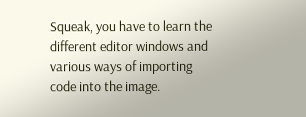Squeak, you have to learn the different editor windows and various ways of importing code into the image.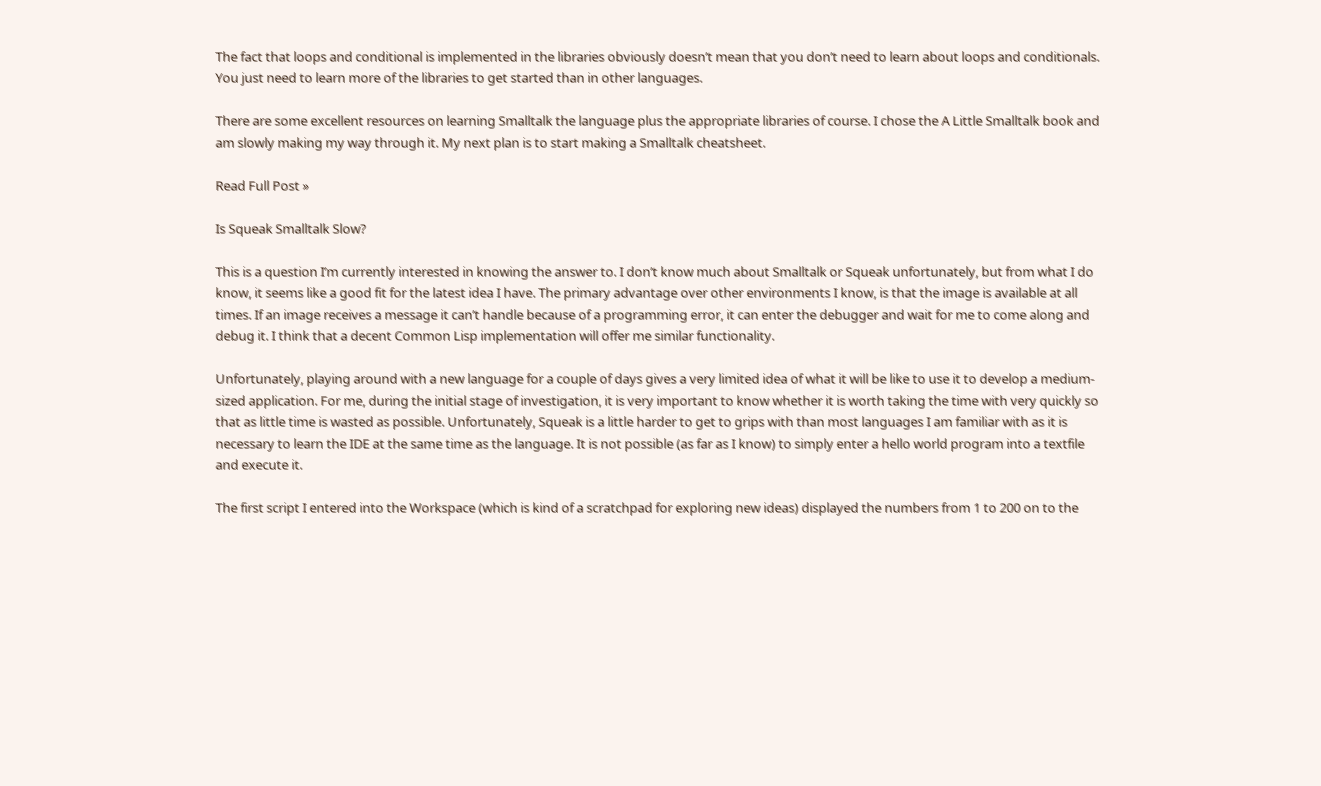The fact that loops and conditional is implemented in the libraries obviously doesn’t mean that you don’t need to learn about loops and conditionals. You just need to learn more of the libraries to get started than in other languages.

There are some excellent resources on learning Smalltalk the language plus the appropriate libraries of course. I chose the A Little Smalltalk book and am slowly making my way through it. My next plan is to start making a Smalltalk cheatsheet.

Read Full Post »

Is Squeak Smalltalk Slow?

This is a question I’m currently interested in knowing the answer to. I don’t know much about Smalltalk or Squeak unfortunately, but from what I do know, it seems like a good fit for the latest idea I have. The primary advantage over other environments I know, is that the image is available at all times. If an image receives a message it can’t handle because of a programming error, it can enter the debugger and wait for me to come along and debug it. I think that a decent Common Lisp implementation will offer me similar functionality.

Unfortunately, playing around with a new language for a couple of days gives a very limited idea of what it will be like to use it to develop a medium-sized application. For me, during the initial stage of investigation, it is very important to know whether it is worth taking the time with very quickly so that as little time is wasted as possible. Unfortunately, Squeak is a little harder to get to grips with than most languages I am familiar with as it is necessary to learn the IDE at the same time as the language. It is not possible (as far as I know) to simply enter a hello world program into a textfile and execute it.

The first script I entered into the Workspace (which is kind of a scratchpad for exploring new ideas) displayed the numbers from 1 to 200 on to the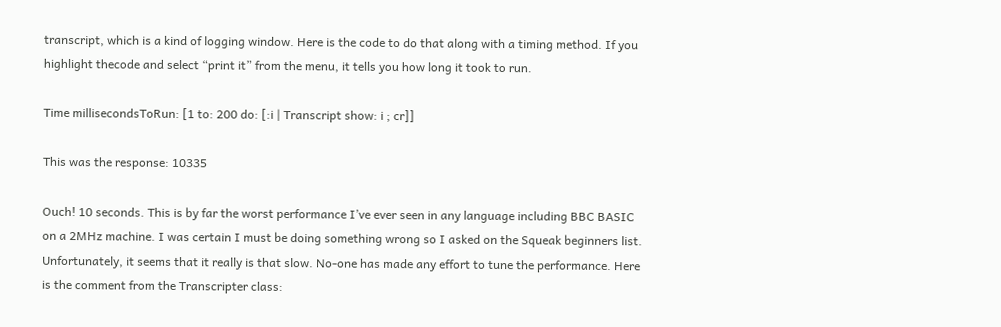transcript, which is a kind of logging window. Here is the code to do that along with a timing method. If you highlight thecode and select “print it” from the menu, it tells you how long it took to run.

Time millisecondsToRun: [1 to: 200 do: [:i | Transcript show: i ; cr]]

This was the response: 10335

Ouch! 10 seconds. This is by far the worst performance I’ve ever seen in any language including BBC BASIC on a 2MHz machine. I was certain I must be doing something wrong so I asked on the Squeak beginners list. Unfortunately, it seems that it really is that slow. No-one has made any effort to tune the performance. Here is the comment from the Transcripter class: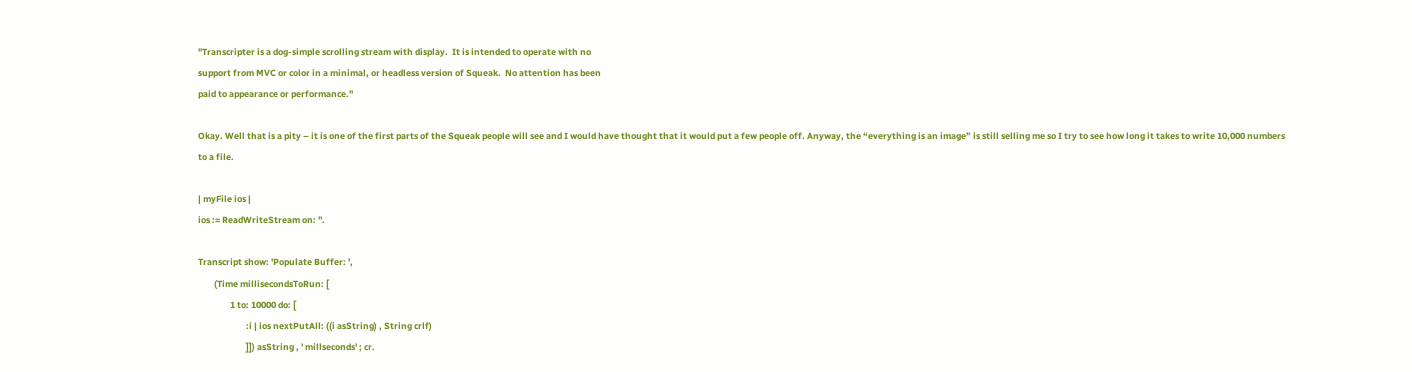"Transcripter is a dog-simple scrolling stream with display.  It is intended to operate with no
support from MVC or color in a minimal, or headless version of Squeak.  No attention has been
paid to appearance or performance."

Okay. Well that is a pity – it is one of the first parts of the Squeak people will see and I would have thought that it would put a few people off. Anyway, the “everything is an image” is still selling me so I try to see how long it takes to write 10,000 numbers to a file.

| myFile ios |
ios := ReadWriteStream on: ''.

Transcript show: 'Populate Buffer: ',
        (Time millisecondsToRun: [
                1 to: 10000 do: [
                        :i | ios nextPutAll: ((i asString) , String crlf)
                        ]]) asString , ' millseconds' ; cr.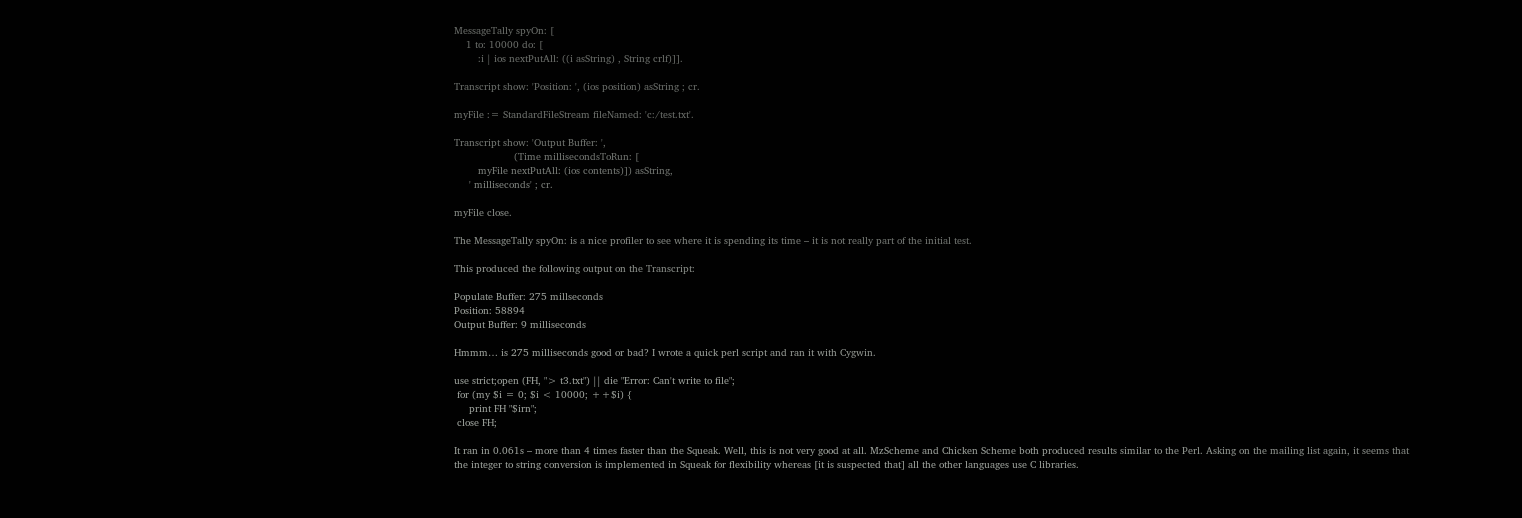MessageTally spyOn: [
    1 to: 10000 do: [
        :i | ios nextPutAll: ((i asString) , String crlf)]].

Transcript show: 'Position: ', (ios position) asString ; cr.

myFile := StandardFileStream fileNamed: 'c:/test.txt'.

Transcript show: 'Output Buffer: ',
                    (Time millisecondsToRun: [
        myFile nextPutAll: (ios contents)]) asString,
     ' milliseconds' ; cr.

myFile close.

The MessageTally spyOn: is a nice profiler to see where it is spending its time – it is not really part of the initial test.

This produced the following output on the Transcript:

Populate Buffer: 275 millseconds
Position: 58894
Output Buffer: 9 milliseconds

Hmmm… is 275 milliseconds good or bad? I wrote a quick perl script and ran it with Cygwin.

use strict;open (FH, "> t3.txt") || die "Error: Can't write to file";
 for (my $i = 0; $i < 10000; ++$i) {
     print FH "$irn";
 close FH;

It ran in 0.061s – more than 4 times faster than the Squeak. Well, this is not very good at all. MzScheme and Chicken Scheme both produced results similar to the Perl. Asking on the mailing list again, it seems that the integer to string conversion is implemented in Squeak for flexibility whereas [it is suspected that] all the other languages use C libraries.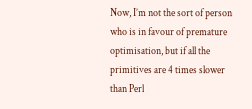Now, I’m not the sort of person who is in favour of premature optimisation, but if all the primitives are 4 times slower than Perl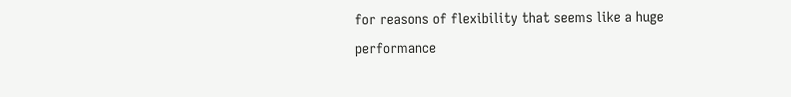for reasons of flexibility that seems like a huge performance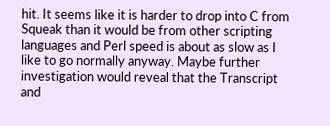hit. It seems like it is harder to drop into C from Squeak than it would be from other scripting languages and Perl speed is about as slow as I like to go normally anyway. Maybe further investigation would reveal that the Transcript and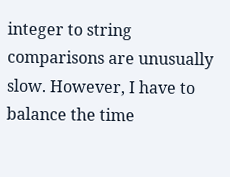integer to string comparisons are unusually slow. However, I have to balance the time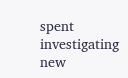spent investigating new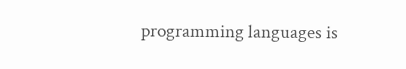programming languages is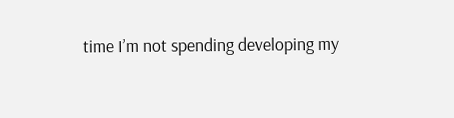time I’m not spending developing my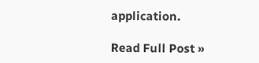application.

Read Full Post »